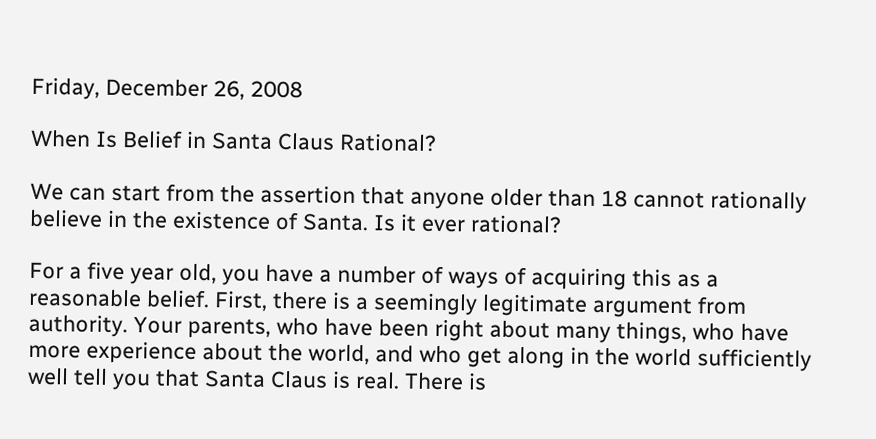Friday, December 26, 2008

When Is Belief in Santa Claus Rational?

We can start from the assertion that anyone older than 18 cannot rationally believe in the existence of Santa. Is it ever rational?

For a five year old, you have a number of ways of acquiring this as a reasonable belief. First, there is a seemingly legitimate argument from authority. Your parents, who have been right about many things, who have more experience about the world, and who get along in the world sufficiently well tell you that Santa Claus is real. There is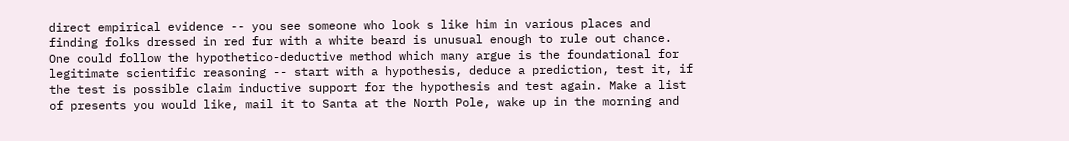direct empirical evidence -- you see someone who look s like him in various places and finding folks dressed in red fur with a white beard is unusual enough to rule out chance. One could follow the hypothetico-deductive method which many argue is the foundational for legitimate scientific reasoning -- start with a hypothesis, deduce a prediction, test it, if the test is possible claim inductive support for the hypothesis and test again. Make a list of presents you would like, mail it to Santa at the North Pole, wake up in the morning and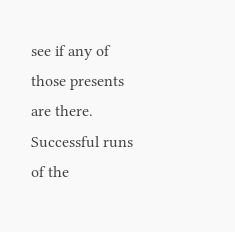see if any of those presents are there. Successful runs of the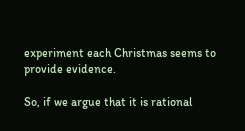experiment each Christmas seems to provide evidence.

So, if we argue that it is rational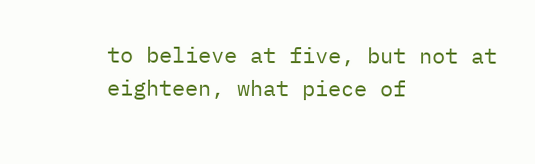to believe at five, but not at eighteen, what piece of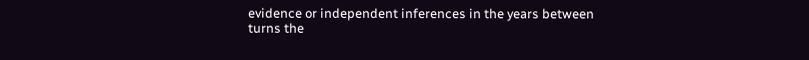evidence or independent inferences in the years between turns the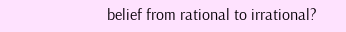belief from rational to irrational?